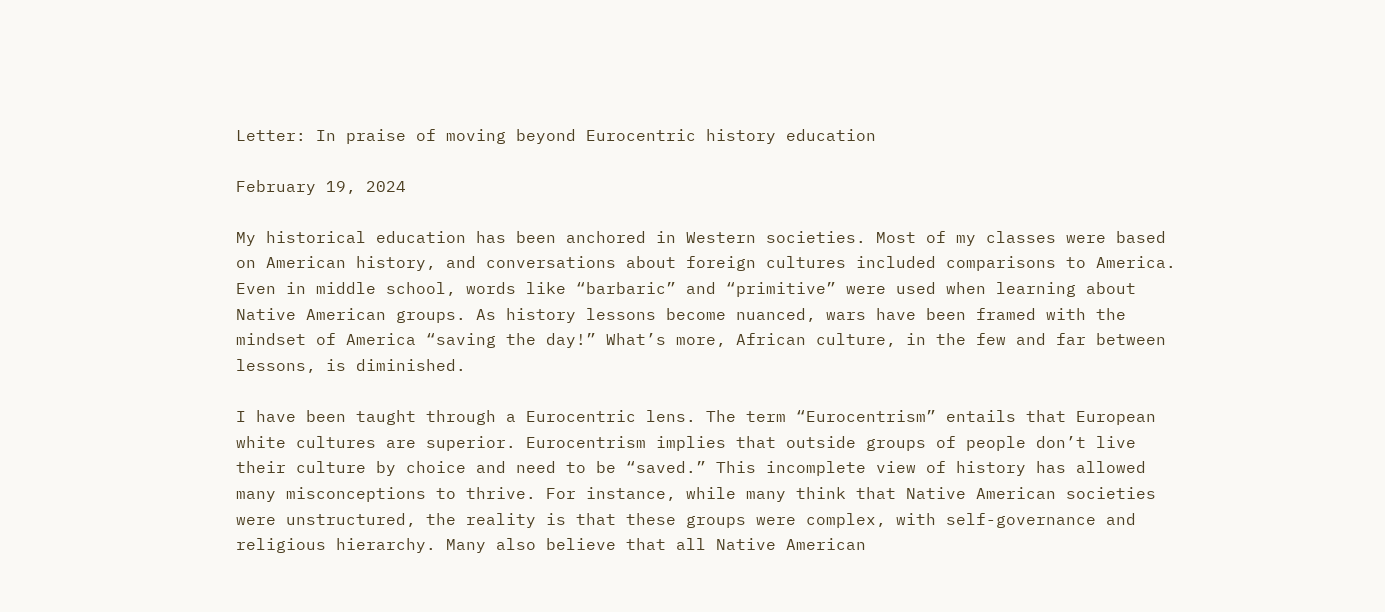Letter: In praise of moving beyond Eurocentric history education

February 19, 2024

My historical education has been anchored in Western societies. Most of my classes were based on American history, and conversations about foreign cultures included comparisons to America. Even in middle school, words like “barbaric” and “primitive” were used when learning about Native American groups. As history lessons become nuanced, wars have been framed with the mindset of America “saving the day!” What’s more, African culture, in the few and far between lessons, is diminished.

I have been taught through a Eurocentric lens. The term “Eurocentrism” entails that European white cultures are superior. Eurocentrism implies that outside groups of people don’t live their culture by choice and need to be “saved.” This incomplete view of history has allowed many misconceptions to thrive. For instance, while many think that Native American societies were unstructured, the reality is that these groups were complex, with self-governance and religious hierarchy. Many also believe that all Native American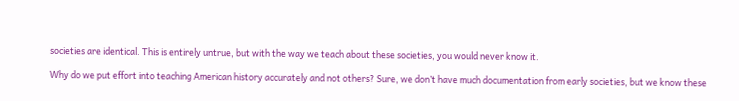societies are identical. This is entirely untrue, but with the way we teach about these societies, you would never know it.

Why do we put effort into teaching American history accurately and not others? Sure, we don’t have much documentation from early societies, but we know these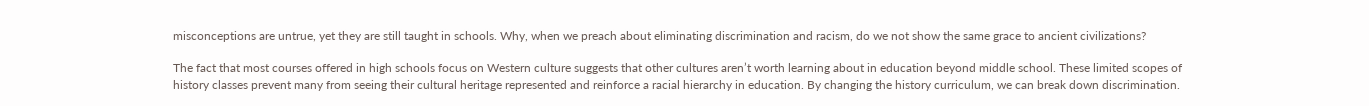misconceptions are untrue, yet they are still taught in schools. Why, when we preach about eliminating discrimination and racism, do we not show the same grace to ancient civilizations?

The fact that most courses offered in high schools focus on Western culture suggests that other cultures aren’t worth learning about in education beyond middle school. These limited scopes of history classes prevent many from seeing their cultural heritage represented and reinforce a racial hierarchy in education. By changing the history curriculum, we can break down discrimination.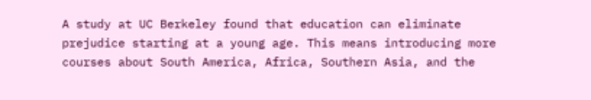A study at UC Berkeley found that education can eliminate prejudice starting at a young age. This means introducing more courses about South America, Africa, Southern Asia, and the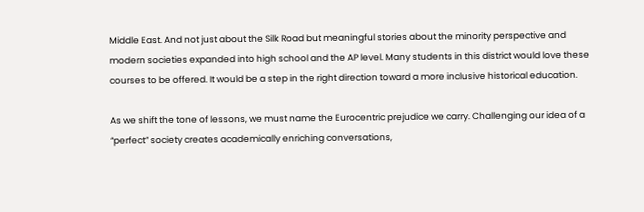Middle East. And not just about the Silk Road but meaningful stories about the minority perspective and modern societies expanded into high school and the AP level. Many students in this district would love these courses to be offered. It would be a step in the right direction toward a more inclusive historical education.

As we shift the tone of lessons, we must name the Eurocentric prejudice we carry. Challenging our idea of a “perfect” society creates academically enriching conversations,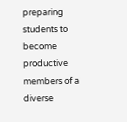preparing students to become productive members of a diverse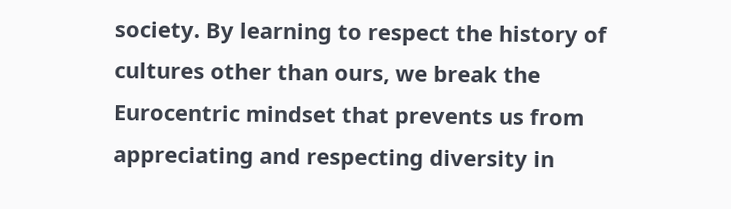society. By learning to respect the history of cultures other than ours, we break the Eurocentric mindset that prevents us from appreciating and respecting diversity in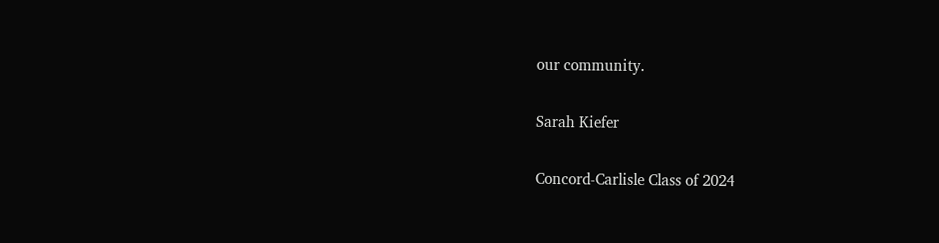our community.

Sarah Kiefer

Concord-Carlisle Class of 2024